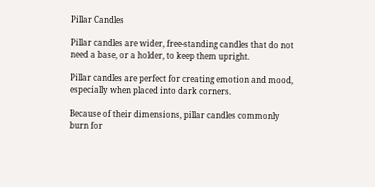Pillar Candles

Pillar candles are wider, free-standing candles that do not need a base, or a holder, to keep them upright.

Pillar candles are perfect for creating emotion and mood, especially when placed into dark corners.

Because of their dimensions, pillar candles commonly burn for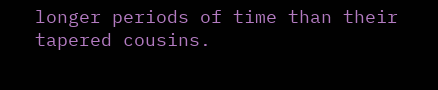longer periods of time than their tapered cousins.